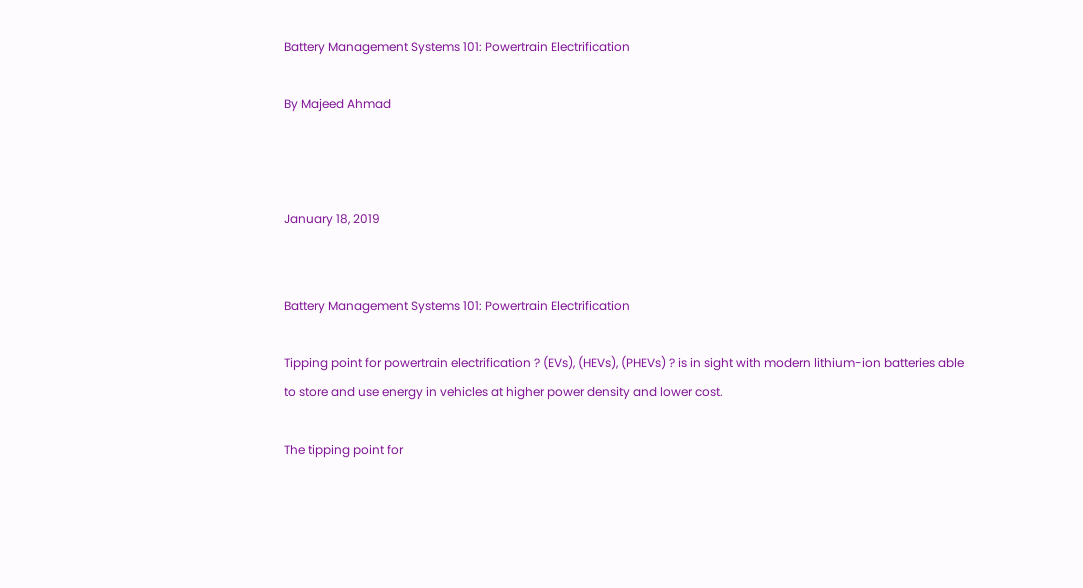Battery Management Systems 101: Powertrain Electrification

By Majeed Ahmad



January 18, 2019


Battery Management Systems 101: Powertrain Electrification

Tipping point for powertrain electrification ? (EVs), (HEVs), (PHEVs) ? is in sight with modern lithium-ion batteries able to store and use energy in vehicles at higher power density and lower cost.

The tipping point for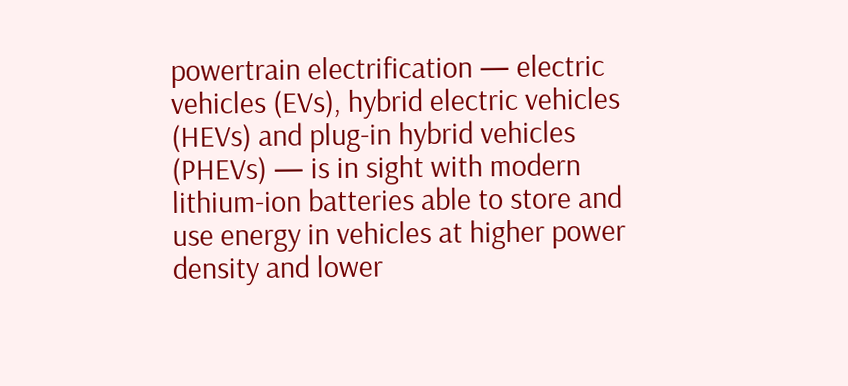powertrain electrification — electric vehicles (EVs), hybrid electric vehicles (HEVs) and plug-in hybrid vehicles (PHEVs) — is in sight with modern lithium-ion batteries able to store and use energy in vehicles at higher power density and lower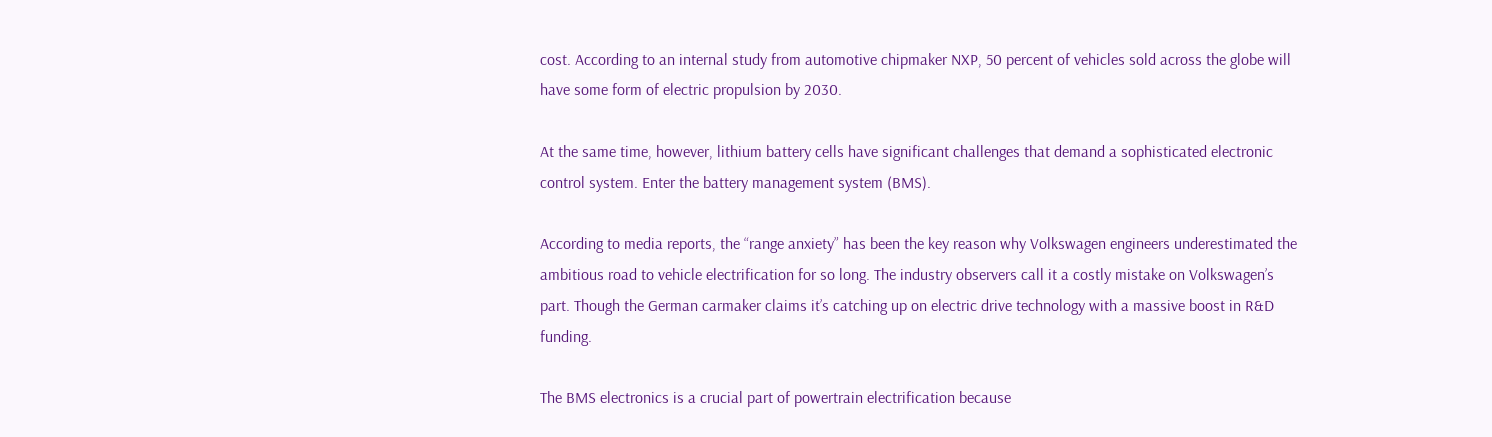cost. According to an internal study from automotive chipmaker NXP, 50 percent of vehicles sold across the globe will have some form of electric propulsion by 2030.

At the same time, however, lithium battery cells have significant challenges that demand a sophisticated electronic control system. Enter the battery management system (BMS).

According to media reports, the “range anxiety” has been the key reason why Volkswagen engineers underestimated the ambitious road to vehicle electrification for so long. The industry observers call it a costly mistake on Volkswagen’s part. Though the German carmaker claims it’s catching up on electric drive technology with a massive boost in R&D funding.

The BMS electronics is a crucial part of powertrain electrification because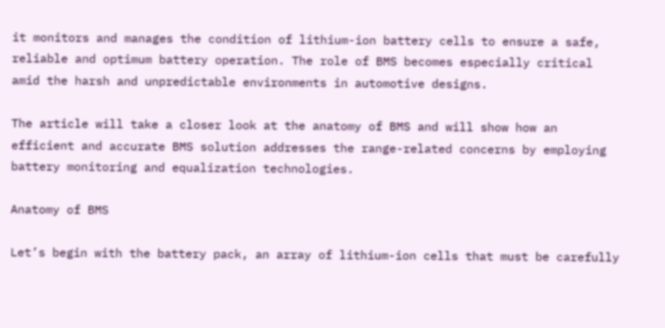it monitors and manages the condition of lithium-ion battery cells to ensure a safe, reliable and optimum battery operation. The role of BMS becomes especially critical amid the harsh and unpredictable environments in automotive designs.

The article will take a closer look at the anatomy of BMS and will show how an efficient and accurate BMS solution addresses the range-related concerns by employing battery monitoring and equalization technologies.

Anatomy of BMS

Let’s begin with the battery pack, an array of lithium-ion cells that must be carefully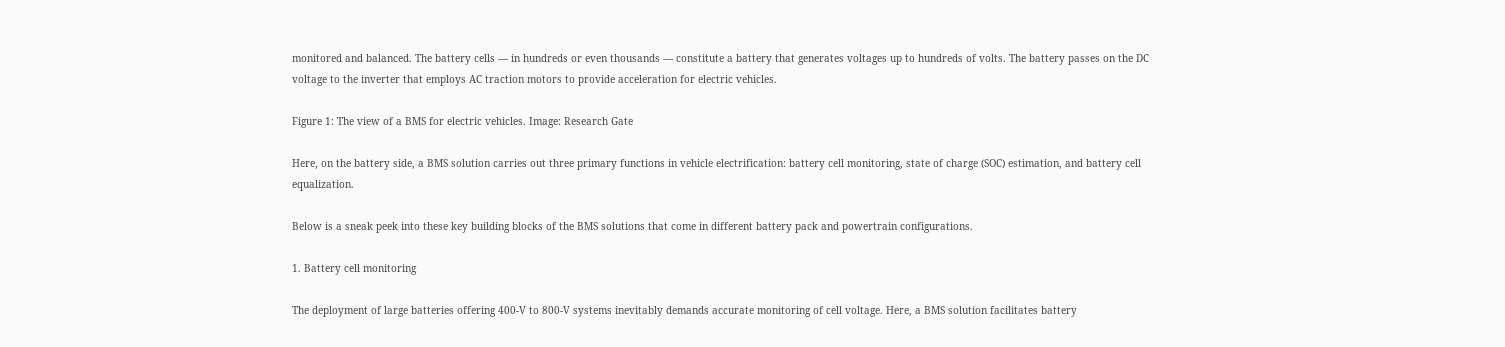monitored and balanced. The battery cells — in hundreds or even thousands — constitute a battery that generates voltages up to hundreds of volts. The battery passes on the DC voltage to the inverter that employs AC traction motors to provide acceleration for electric vehicles.

Figure 1: The view of a BMS for electric vehicles. Image: Research Gate

Here, on the battery side, a BMS solution carries out three primary functions in vehicle electrification: battery cell monitoring, state of charge (SOC) estimation, and battery cell equalization.

Below is a sneak peek into these key building blocks of the BMS solutions that come in different battery pack and powertrain configurations.

1. Battery cell monitoring

The deployment of large batteries offering 400-V to 800-V systems inevitably demands accurate monitoring of cell voltage. Here, a BMS solution facilitates battery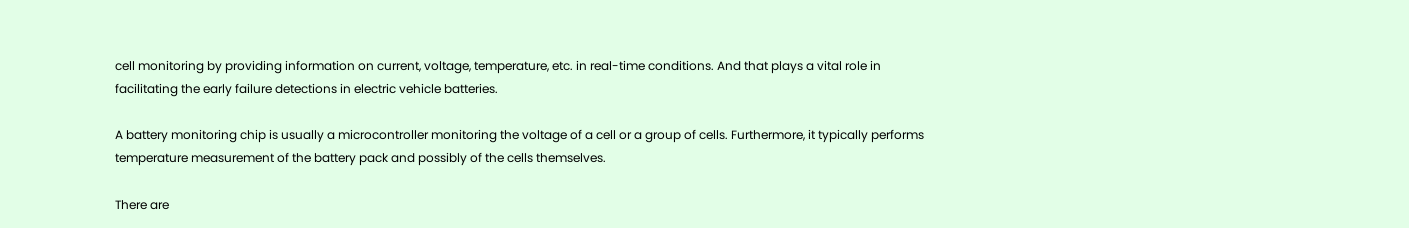cell monitoring by providing information on current, voltage, temperature, etc. in real-time conditions. And that plays a vital role in facilitating the early failure detections in electric vehicle batteries.

A battery monitoring chip is usually a microcontroller monitoring the voltage of a cell or a group of cells. Furthermore, it typically performs temperature measurement of the battery pack and possibly of the cells themselves.

There are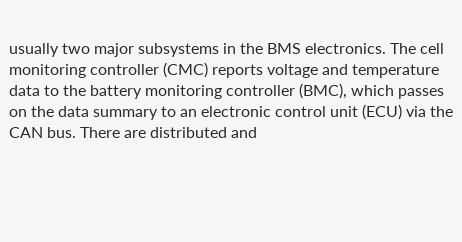usually two major subsystems in the BMS electronics. The cell monitoring controller (CMC) reports voltage and temperature data to the battery monitoring controller (BMC), which passes on the data summary to an electronic control unit (ECU) via the CAN bus. There are distributed and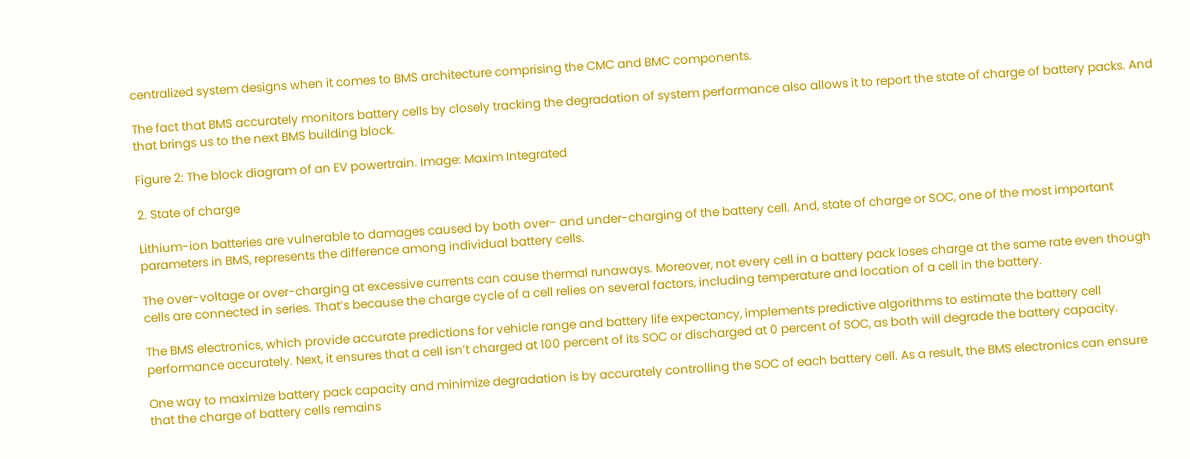centralized system designs when it comes to BMS architecture comprising the CMC and BMC components.

The fact that BMS accurately monitors battery cells by closely tracking the degradation of system performance also allows it to report the state of charge of battery packs. And that brings us to the next BMS building block.

Figure 2: The block diagram of an EV powertrain. Image: Maxim Integrated

2. State of charge

Lithium-ion batteries are vulnerable to damages caused by both over- and under-charging of the battery cell. And, state of charge or SOC, one of the most important parameters in BMS, represents the difference among individual battery cells.

The over-voltage or over-charging at excessive currents can cause thermal runaways. Moreover, not every cell in a battery pack loses charge at the same rate even though cells are connected in series. That’s because the charge cycle of a cell relies on several factors, including temperature and location of a cell in the battery.

The BMS electronics, which provide accurate predictions for vehicle range and battery life expectancy, implements predictive algorithms to estimate the battery cell performance accurately. Next, it ensures that a cell isn’t charged at 100 percent of its SOC or discharged at 0 percent of SOC, as both will degrade the battery capacity.

One way to maximize battery pack capacity and minimize degradation is by accurately controlling the SOC of each battery cell. As a result, the BMS electronics can ensure that the charge of battery cells remains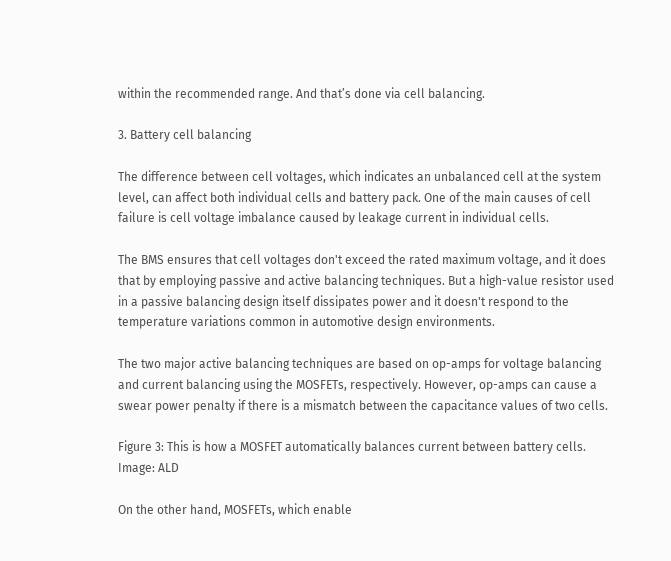within the recommended range. And that’s done via cell balancing.

3. Battery cell balancing

The difference between cell voltages, which indicates an unbalanced cell at the system level, can affect both individual cells and battery pack. One of the main causes of cell failure is cell voltage imbalance caused by leakage current in individual cells.

The BMS ensures that cell voltages don't exceed the rated maximum voltage, and it does that by employing passive and active balancing techniques. But a high-value resistor used in a passive balancing design itself dissipates power and it doesn't respond to the temperature variations common in automotive design environments.

The two major active balancing techniques are based on op-amps for voltage balancing and current balancing using the MOSFETs, respectively. However, op-amps can cause a swear power penalty if there is a mismatch between the capacitance values of two cells.

Figure 3: This is how a MOSFET automatically balances current between battery cells. Image: ALD

On the other hand, MOSFETs, which enable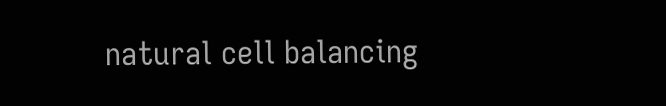natural cell balancing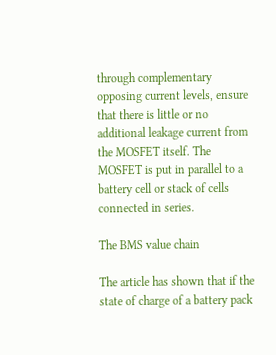through complementary opposing current levels, ensure that there is little or no additional leakage current from the MOSFET itself. The MOSFET is put in parallel to a battery cell or stack of cells connected in series.

The BMS value chain

The article has shown that if the state of charge of a battery pack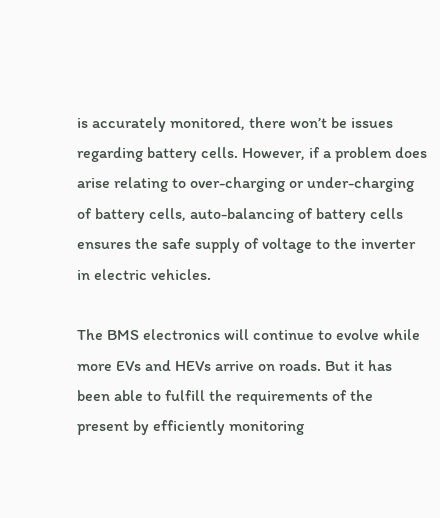is accurately monitored, there won’t be issues regarding battery cells. However, if a problem does arise relating to over-charging or under-charging of battery cells, auto-balancing of battery cells ensures the safe supply of voltage to the inverter in electric vehicles.

The BMS electronics will continue to evolve while more EVs and HEVs arrive on roads. But it has been able to fulfill the requirements of the present by efficiently monitoring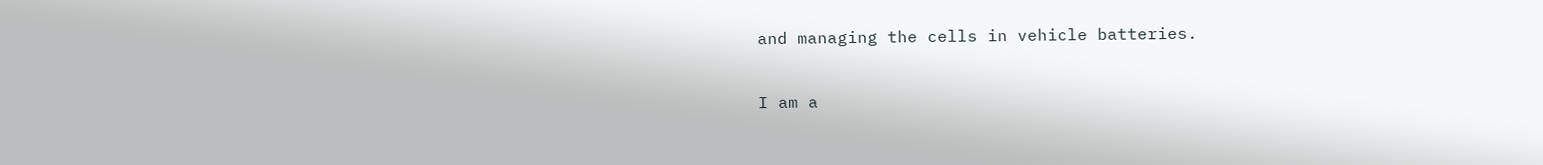and managing the cells in vehicle batteries.

I am a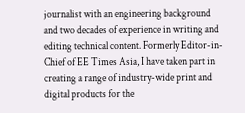journalist with an engineering background and two decades of experience in writing and editing technical content. Formerly Editor-in-Chief of EE Times Asia, I have taken part in creating a range of industry-wide print and digital products for the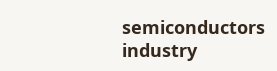semiconductors industry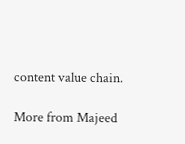content value chain.

More from Majeed